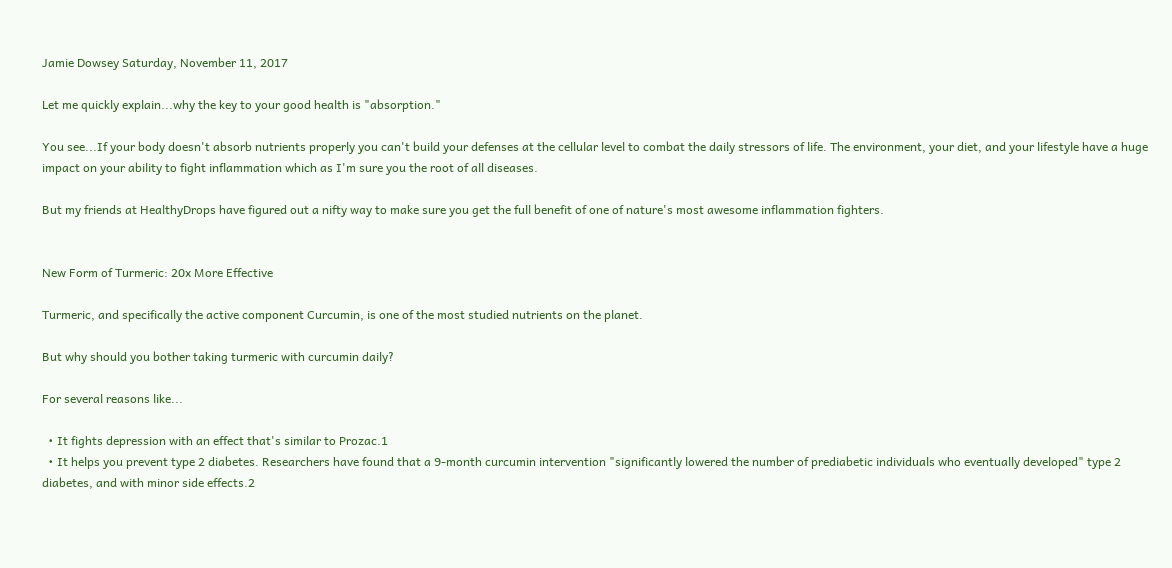Jamie Dowsey Saturday, November 11, 2017

Let me quickly explain...why the key to your good health is "absorption."

You see...If your body doesn't absorb nutrients properly you can't build your defenses at the cellular level to combat the daily stressors of life. The environment, your diet, and your lifestyle have a huge impact on your ability to fight inflammation which as I'm sure you the root of all diseases.

But my friends at HealthyDrops have figured out a nifty way to make sure you get the full benefit of one of nature's most awesome inflammation fighters.


New Form of Turmeric: 20x More Effective

Turmeric, and specifically the active component Curcumin, is one of the most studied nutrients on the planet.

But why should you bother taking turmeric with curcumin daily?

For several reasons like...

  • It fights depression with an effect that's similar to Prozac.1
  • It helps you prevent type 2 diabetes. Researchers have found that a 9-month curcumin intervention "significantly lowered the number of prediabetic individuals who eventually developed" type 2 diabetes, and with minor side effects.2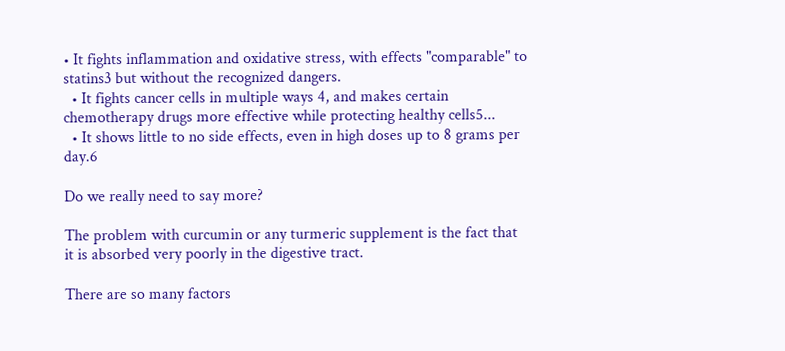• It fights inflammation and oxidative stress, with effects "comparable" to statins3 but without the recognized dangers.
  • It fights cancer cells in multiple ways 4, and makes certain chemotherapy drugs more effective while protecting healthy cells5...
  • It shows little to no side effects, even in high doses up to 8 grams per day.6

Do we really need to say more?

The problem with curcumin or any turmeric supplement is the fact that
it is absorbed very poorly in the digestive tract.

There are so many factors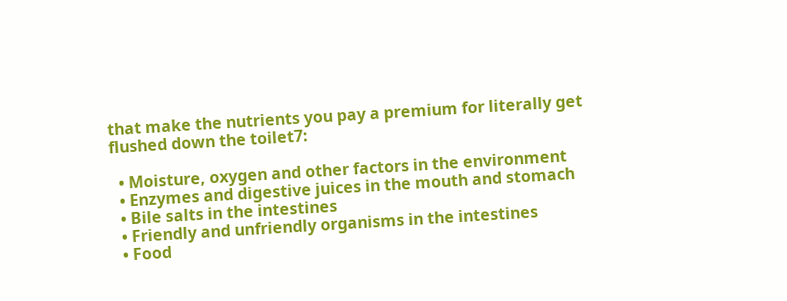that make the nutrients you pay a premium for literally get flushed down the toilet7:

  • Moisture, oxygen and other factors in the environment
  • Enzymes and digestive juices in the mouth and stomach
  • Bile salts in the intestines
  • Friendly and unfriendly organisms in the intestines
  • Food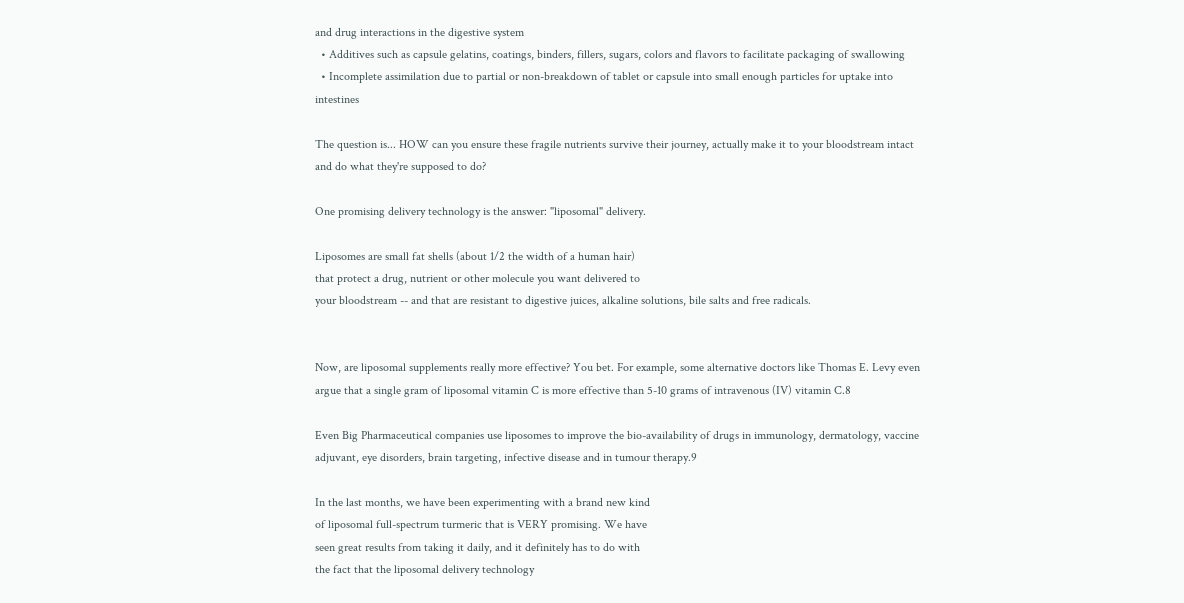and drug interactions in the digestive system
  • Additives such as capsule gelatins, coatings, binders, fillers, sugars, colors and flavors to facilitate packaging of swallowing
  • Incomplete assimilation due to partial or non-breakdown of tablet or capsule into small enough particles for uptake into intestines

The question is... HOW can you ensure these fragile nutrients survive their journey, actually make it to your bloodstream intact and do what they're supposed to do?

One promising delivery technology is the answer: "liposomal" delivery.

Liposomes are small fat shells (about 1/2 the width of a human hair)
that protect a drug, nutrient or other molecule you want delivered to
your bloodstream -- and that are resistant to digestive juices, alkaline solutions, bile salts and free radicals.


Now, are liposomal supplements really more effective? You bet. For example, some alternative doctors like Thomas E. Levy even
argue that a single gram of liposomal vitamin C is more effective than 5-10 grams of intravenous (IV) vitamin C.8

Even Big Pharmaceutical companies use liposomes to improve the bio-availability of drugs in immunology, dermatology, vaccine adjuvant, eye disorders, brain targeting, infective disease and in tumour therapy.9

In the last months, we have been experimenting with a brand new kind
of liposomal full-spectrum turmeric that is VERY promising. We have
seen great results from taking it daily, and it definitely has to do with
the fact that the liposomal delivery technology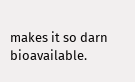makes it so darn bioavailable.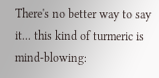There's no better way to say it... this kind of turmeric is mind-blowing: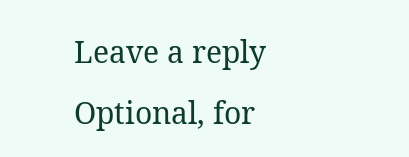Leave a reply
Optional, for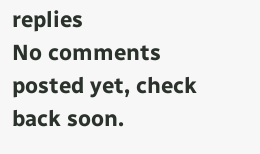replies
No comments posted yet, check back soon.